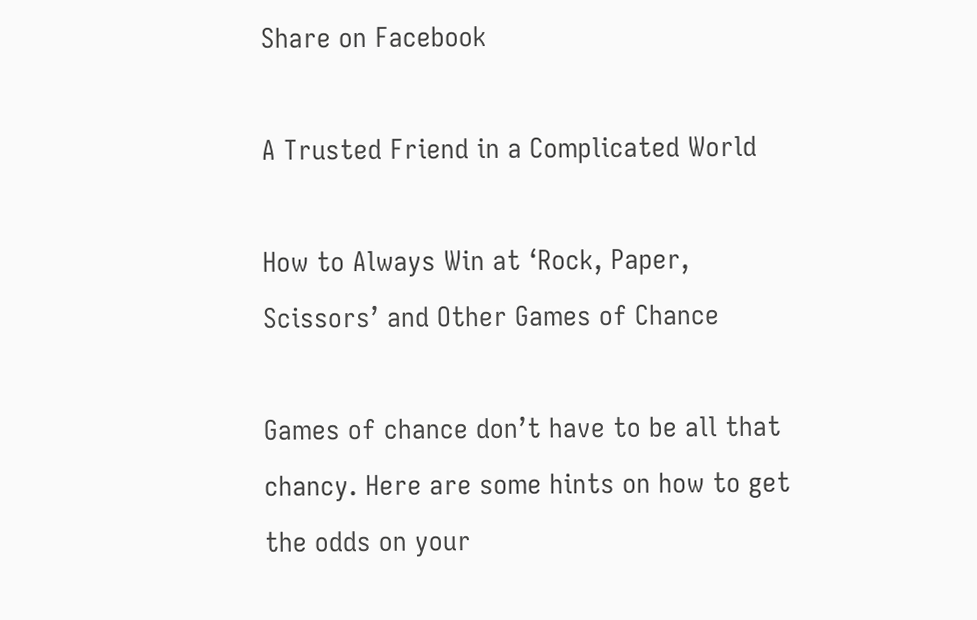Share on Facebook

A Trusted Friend in a Complicated World

How to Always Win at ‘Rock, Paper, Scissors’ and Other Games of Chance

Games of chance don’t have to be all that chancy. Here are some hints on how to get the odds on your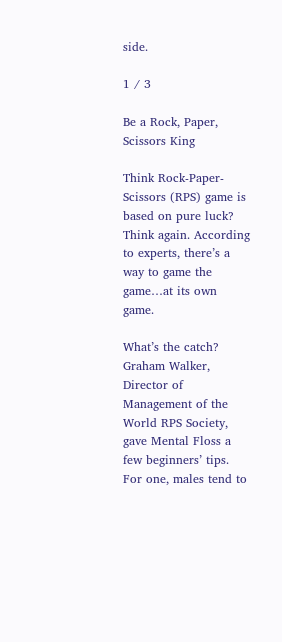side.

1 / 3

Be a Rock, Paper, Scissors King

Think Rock-Paper-Scissors (RPS) game is based on pure luck? Think again. According to experts, there’s a way to game the game…at its own game.

What’s the catch? Graham Walker, Director of Management of the World RPS Society, gave Mental Floss a few beginners’ tips. For one, males tend to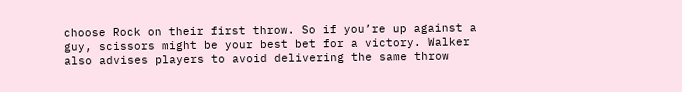choose Rock on their first throw. So if you’re up against a guy, scissors might be your best bet for a victory. Walker also advises players to avoid delivering the same throw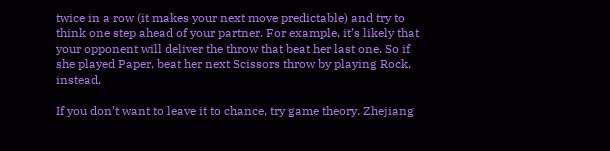twice in a row (it makes your next move predictable) and try to think one step ahead of your partner. For example, it’s likely that your opponent will deliver the throw that beat her last one. So if she played Paper, beat her next Scissors throw by playing Rock, instead.

If you don’t want to leave it to chance, try game theory. Zhejiang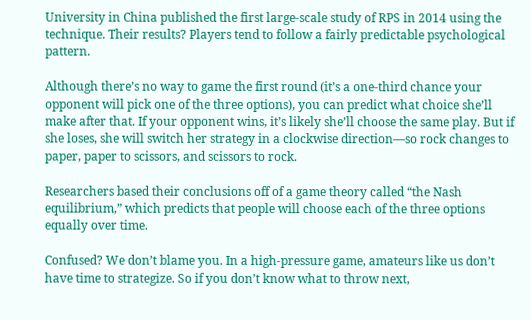University in China published the first large-scale study of RPS in 2014 using the technique. Their results? Players tend to follow a fairly predictable psychological pattern.

Although there’s no way to game the first round (it’s a one-third chance your opponent will pick one of the three options), you can predict what choice she’ll make after that. If your opponent wins, it’s likely she’ll choose the same play. But if she loses, she will switch her strategy in a clockwise direction—so rock changes to paper, paper to scissors, and scissors to rock.

Researchers based their conclusions off of a game theory called “the Nash equilibrium,” which predicts that people will choose each of the three options equally over time.

Confused? We don’t blame you. In a high-pressure game, amateurs like us don’t have time to strategize. So if you don’t know what to throw next,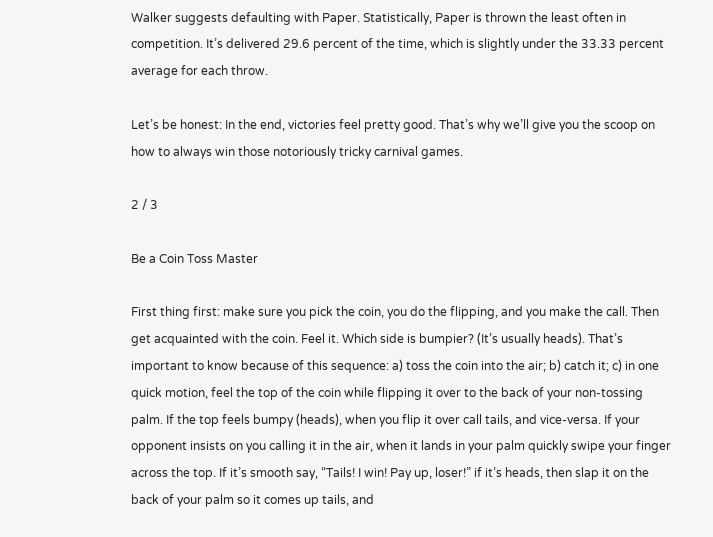Walker suggests defaulting with Paper. Statistically, Paper is thrown the least often in competition. It’s delivered 29.6 percent of the time, which is slightly under the 33.33 percent average for each throw.

Let’s be honest: In the end, victories feel pretty good. That’s why we’ll give you the scoop on how to always win those notoriously tricky carnival games.

2 / 3

Be a Coin Toss Master

First thing first: make sure you pick the coin, you do the flipping, and you make the call. Then get acquainted with the coin. Feel it. Which side is bumpier? (It’s usually heads). That’s important to know because of this sequence: a) toss the coin into the air; b) catch it; c) in one quick motion, feel the top of the coin while flipping it over to the back of your non-tossing palm. If the top feels bumpy (heads), when you flip it over call tails, and vice-versa. If your opponent insists on you calling it in the air, when it lands in your palm quickly swipe your finger across the top. If it’s smooth say, “Tails! I win! Pay up, loser!” if it’s heads, then slap it on the back of your palm so it comes up tails, and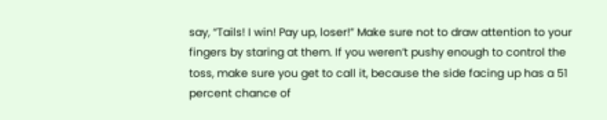say, “Tails! I win! Pay up, loser!” Make sure not to draw attention to your fingers by staring at them. If you weren’t pushy enough to control the toss, make sure you get to call it, because the side facing up has a 51 percent chance of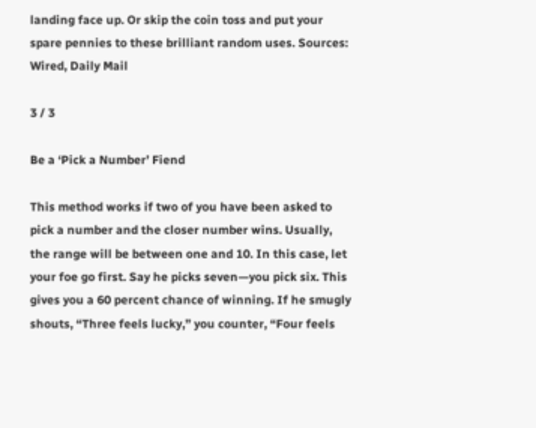landing face up. Or skip the coin toss and put your spare pennies to these brilliant random uses. Sources: Wired, Daily Mail

3 / 3

Be a ‘Pick a Number’ Fiend

This method works if two of you have been asked to pick a number and the closer number wins. Usually, the range will be between one and 10. In this case, let your foe go first. Say he picks seven—you pick six. This gives you a 60 percent chance of winning. If he smugly shouts, “Three feels lucky,” you counter, “Four feels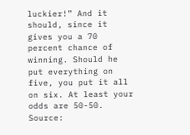luckier!” And it should, since it gives you a 70 percent chance of winning. Should he put everything on five, you put it all on six. At least your odds are 50-50. Source: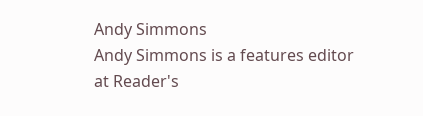Andy Simmons
Andy Simmons is a features editor at Reader's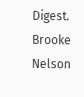Digest.
Brooke Nelson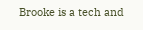Brooke is a tech and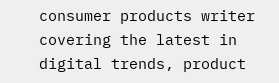consumer products writer covering the latest in digital trends, product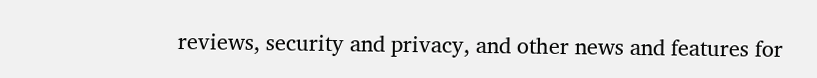reviews, security and privacy, and other news and features for